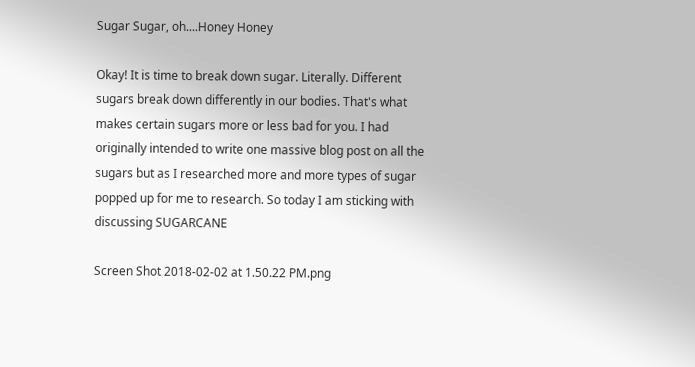Sugar Sugar, oh....Honey Honey

Okay! It is time to break down sugar. Literally. Different sugars break down differently in our bodies. That's what makes certain sugars more or less bad for you. I had originally intended to write one massive blog post on all the sugars but as I researched more and more types of sugar popped up for me to research. So today I am sticking with discussing SUGARCANE

Screen Shot 2018-02-02 at 1.50.22 PM.png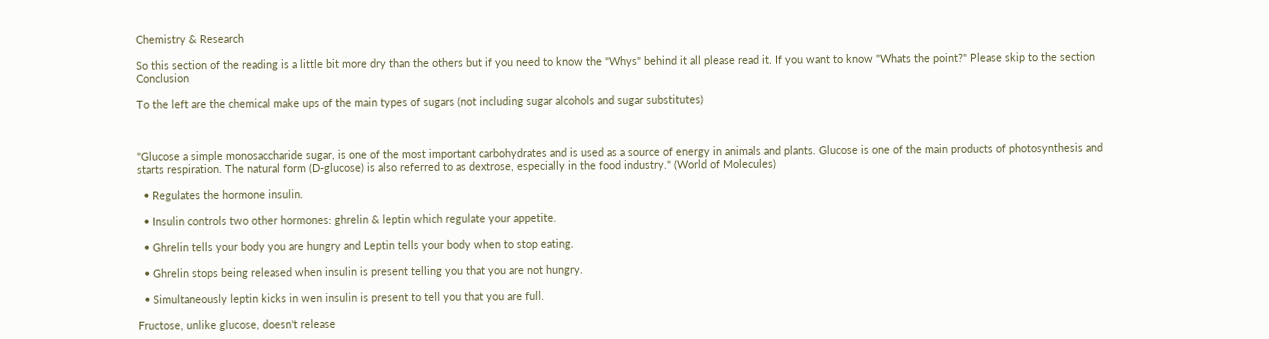Chemistry & Research

So this section of the reading is a little bit more dry than the others but if you need to know the "Whys" behind it all please read it. If you want to know "Whats the point?" Please skip to the section Conclusion

To the left are the chemical make ups of the main types of sugars (not including sugar alcohols and sugar substitutes)



"Glucose a simple monosaccharide sugar, is one of the most important carbohydrates and is used as a source of energy in animals and plants. Glucose is one of the main products of photosynthesis and starts respiration. The natural form (D-glucose) is also referred to as dextrose, especially in the food industry." (World of Molecules)

  • Regulates the hormone insulin.

  • Insulin controls two other hormones: ghrelin & leptin which regulate your appetite.

  • Ghrelin tells your body you are hungry and Leptin tells your body when to stop eating.

  • Ghrelin stops being released when insulin is present telling you that you are not hungry.

  • Simultaneously leptin kicks in wen insulin is present to tell you that you are full.

Fructose, unlike glucose, doesn't release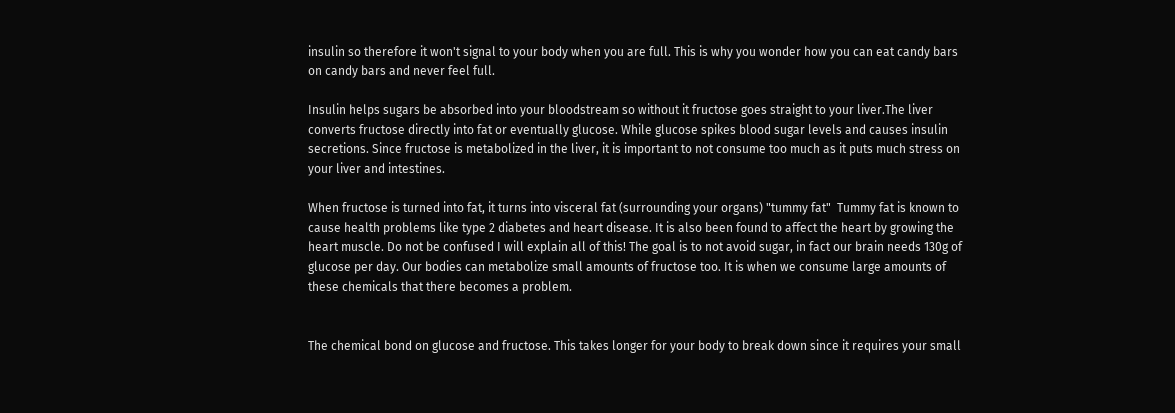insulin so therefore it won't signal to your body when you are full. This is why you wonder how you can eat candy bars on candy bars and never feel full.

Insulin helps sugars be absorbed into your bloodstream so without it fructose goes straight to your liver.The liver converts fructose directly into fat or eventually glucose. While glucose spikes blood sugar levels and causes insulin secretions. Since fructose is metabolized in the liver, it is important to not consume too much as it puts much stress on your liver and intestines.

When fructose is turned into fat, it turns into visceral fat (surrounding your organs) "tummy fat"  Tummy fat is known to cause health problems like type 2 diabetes and heart disease. It is also been found to affect the heart by growing the heart muscle. Do not be confused I will explain all of this! The goal is to not avoid sugar, in fact our brain needs 130g of glucose per day. Our bodies can metabolize small amounts of fructose too. It is when we consume large amounts of these chemicals that there becomes a problem.


The chemical bond on glucose and fructose. This takes longer for your body to break down since it requires your small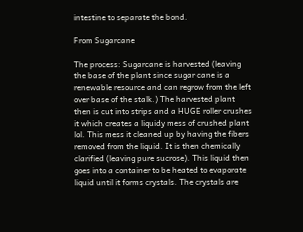intestine to separate the bond.

From Sugarcane

The process: Sugarcane is harvested (leaving the base of the plant since sugar cane is a renewable resource and can regrow from the left over base of the stalk.) The harvested plant then is cut into strips and a HUGE roller crushes it which creates a liquidy mess of crushed plant lol. This mess it cleaned up by having the fibers removed from the liquid. It is then chemically clarified (leaving pure sucrose). This liquid then goes into a container to be heated to evaporate liquid until it forms crystals. The crystals are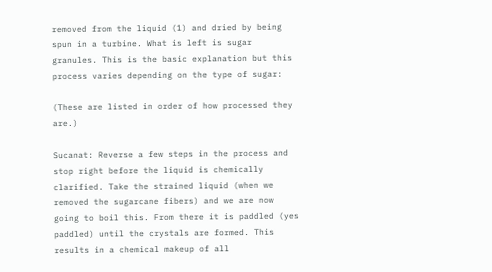removed from the liquid (1) and dried by being spun in a turbine. What is left is sugar granules. This is the basic explanation but this process varies depending on the type of sugar:

(These are listed in order of how processed they are.)

Sucanat: Reverse a few steps in the process and stop right before the liquid is chemically clarified. Take the strained liquid (when we removed the sugarcane fibers) and we are now going to boil this. From there it is paddled (yes paddled) until the crystals are formed. This results in a chemical makeup of all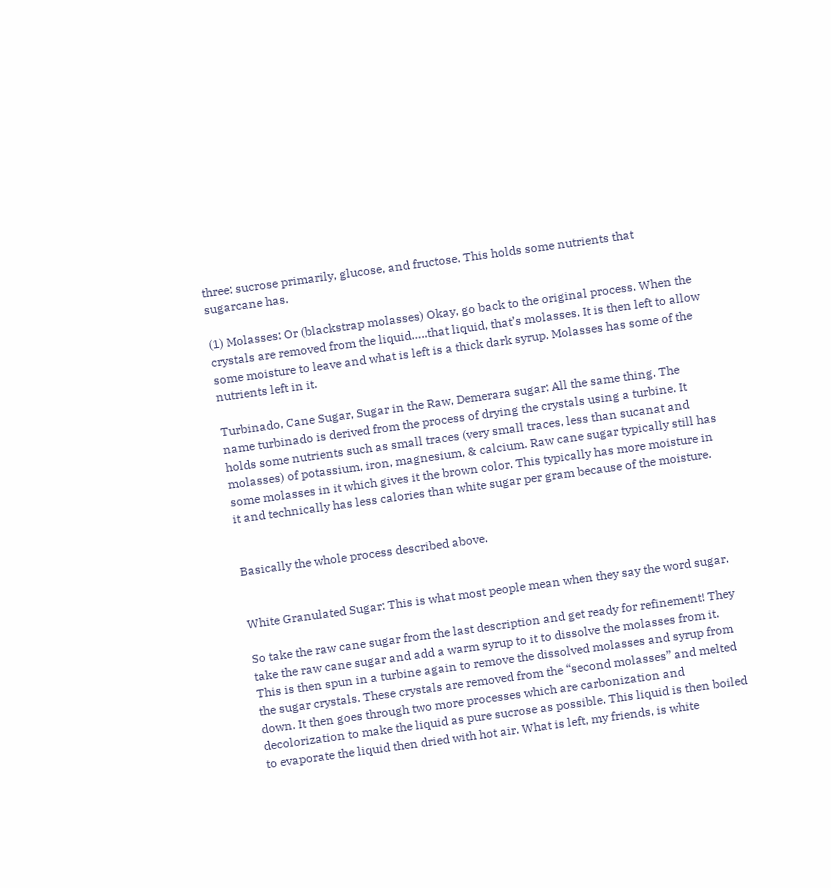three: sucrose primarily, glucose, and fructose. This holds some nutrients that sugarcane has.

(1) Molasses: Or (blackstrap molasses) Okay, go back to the original process. When the crystals are removed from the liquid…..that liquid, that’s molasses. It is then left to allow some moisture to leave and what is left is a thick dark syrup. Molasses has some of the nutrients left in it.

Turbinado, Cane Sugar, Sugar in the Raw, Demerara sugar: All the same thing. The name turbinado is derived from the process of drying the crystals using a turbine. It holds some nutrients such as small traces (very small traces, less than sucanat and molasses) of potassium, iron, magnesium, & calcium. Raw cane sugar typically still has some molasses in it which gives it the brown color. This typically has more moisture in it and technically has less calories than white sugar per gram because of the moisture.


Basically the whole process described above.


White Granulated Sugar: This is what most people mean when they say the word sugar.

So take the raw cane sugar from the last description and get ready for refinement! They take the raw cane sugar and add a warm syrup to it to dissolve the molasses from it. This is then spun in a turbine again to remove the dissolved molasses and syrup from the sugar crystals. These crystals are removed from the “second molasses” and melted down. It then goes through two more processes which are carbonization and decolorization to make the liquid as pure sucrose as possible. This liquid is then boiled to evaporate the liquid then dried with hot air. What is left, my friends, is white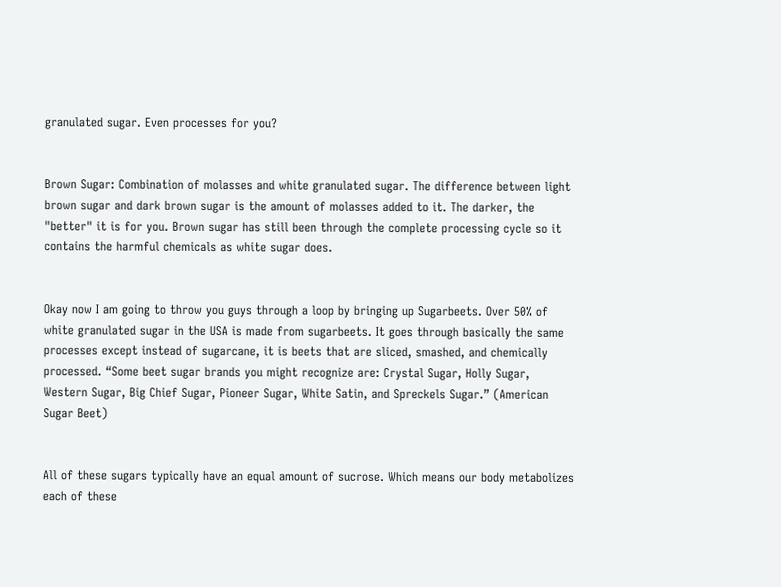granulated sugar. Even processes for you?


Brown Sugar: Combination of molasses and white granulated sugar. The difference between light brown sugar and dark brown sugar is the amount of molasses added to it. The darker, the "better" it is for you. Brown sugar has still been through the complete processing cycle so it contains the harmful chemicals as white sugar does.


Okay now I am going to throw you guys through a loop by bringing up Sugarbeets. Over 50% of white granulated sugar in the USA is made from sugarbeets. It goes through basically the same processes except instead of sugarcane, it is beets that are sliced, smashed, and chemically processed. “Some beet sugar brands you might recognize are: Crystal Sugar, Holly Sugar, Western Sugar, Big Chief Sugar, Pioneer Sugar, White Satin, and Spreckels Sugar.” (American Sugar Beet)


All of these sugars typically have an equal amount of sucrose. Which means our body metabolizes each of these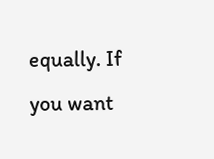equally. If you want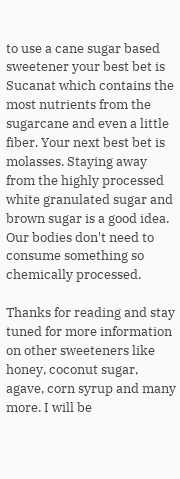to use a cane sugar based sweetener your best bet is Sucanat which contains the most nutrients from the sugarcane and even a little fiber. Your next best bet is molasses. Staying away from the highly processed white granulated sugar and brown sugar is a good idea. Our bodies don't need to consume something so chemically processed.

Thanks for reading and stay tuned for more information on other sweeteners like honey, coconut sugar, agave, corn syrup and many more. I will be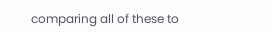comparing all of these to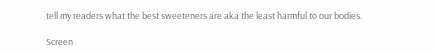tell my readers what the best sweeteners are aka the least harmful to our bodies.

Screen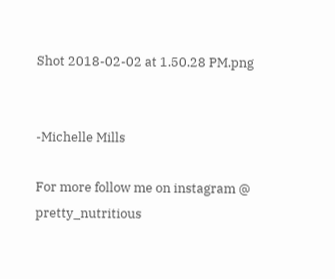Shot 2018-02-02 at 1.50.28 PM.png


-Michelle Mills

For more follow me on instagram @ pretty_nutritious